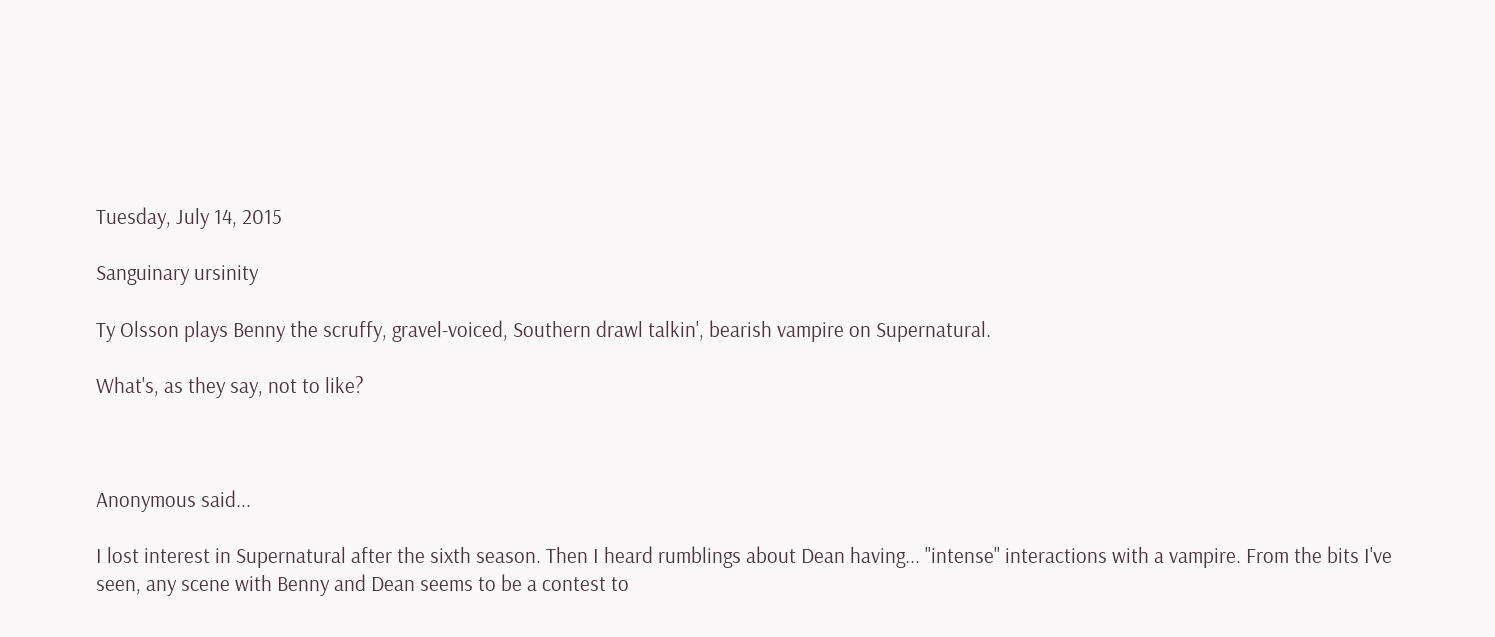Tuesday, July 14, 2015

Sanguinary ursinity

Ty Olsson plays Benny the scruffy, gravel-voiced, Southern drawl talkin', bearish vampire on Supernatural.

What's, as they say, not to like?



Anonymous said...

I lost interest in Supernatural after the sixth season. Then I heard rumblings about Dean having... "intense" interactions with a vampire. From the bits I've seen, any scene with Benny and Dean seems to be a contest to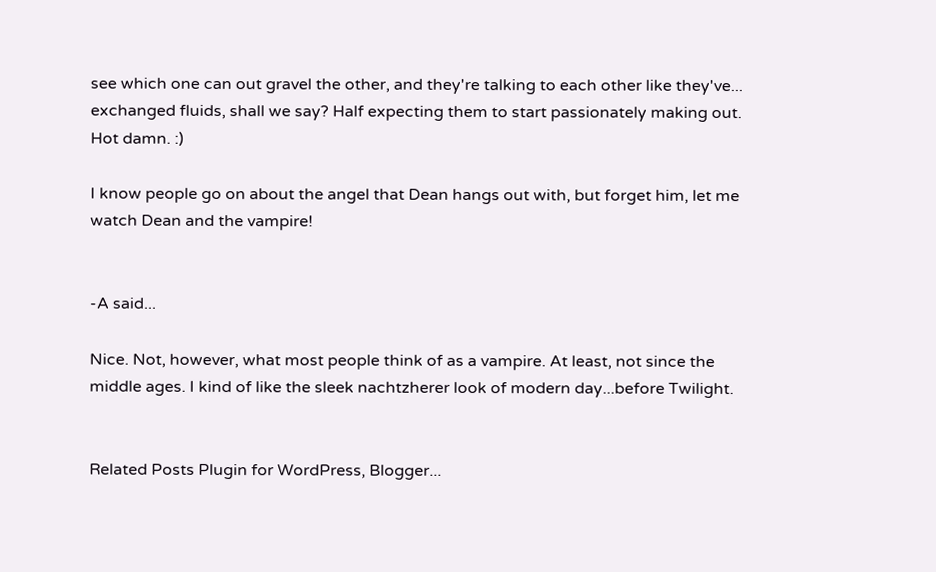see which one can out gravel the other, and they're talking to each other like they've... exchanged fluids, shall we say? Half expecting them to start passionately making out. Hot damn. :)

I know people go on about the angel that Dean hangs out with, but forget him, let me watch Dean and the vampire!


-A said...

Nice. Not, however, what most people think of as a vampire. At least, not since the middle ages. I kind of like the sleek nachtzherer look of modern day...before Twilight.


Related Posts Plugin for WordPress, Blogger...